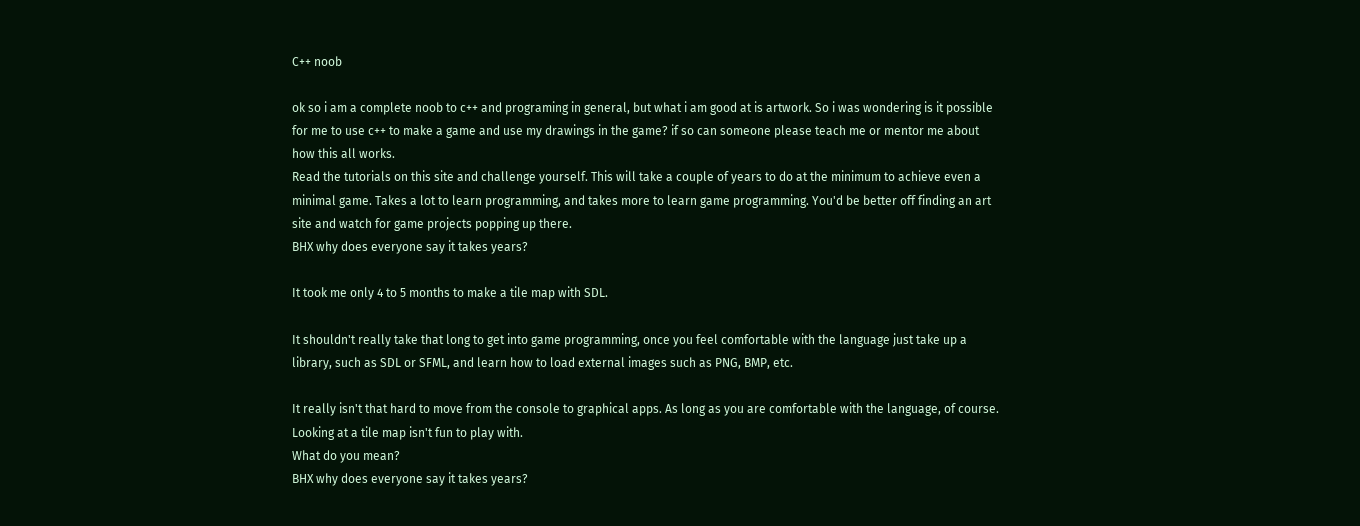C++ noob

ok so i am a complete noob to c++ and programing in general, but what i am good at is artwork. So i was wondering is it possible for me to use c++ to make a game and use my drawings in the game? if so can someone please teach me or mentor me about how this all works.
Read the tutorials on this site and challenge yourself. This will take a couple of years to do at the minimum to achieve even a minimal game. Takes a lot to learn programming, and takes more to learn game programming. You'd be better off finding an art site and watch for game projects popping up there.
BHX why does everyone say it takes years?

It took me only 4 to 5 months to make a tile map with SDL.

It shouldn't really take that long to get into game programming, once you feel comfortable with the language just take up a library, such as SDL or SFML, and learn how to load external images such as PNG, BMP, etc.

It really isn't that hard to move from the console to graphical apps. As long as you are comfortable with the language, of course.
Looking at a tile map isn't fun to play with.
What do you mean?
BHX why does everyone say it takes years?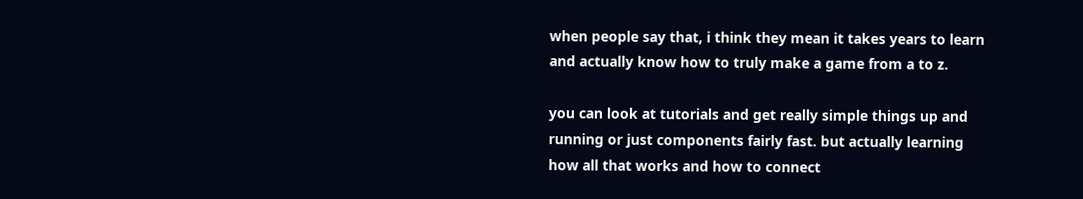when people say that, i think they mean it takes years to learn and actually know how to truly make a game from a to z.

you can look at tutorials and get really simple things up and running or just components fairly fast. but actually learning how all that works and how to connect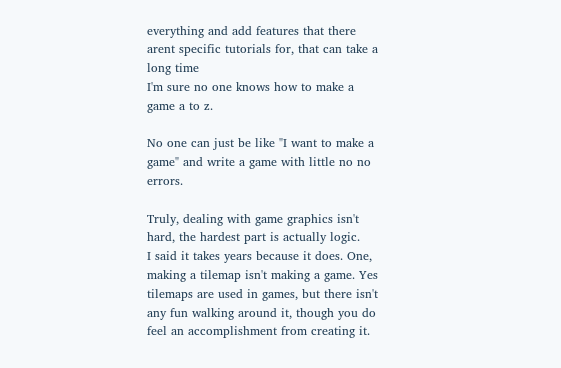everything and add features that there arent specific tutorials for, that can take a long time
I'm sure no one knows how to make a game a to z.

No one can just be like "I want to make a game" and write a game with little no no errors.

Truly, dealing with game graphics isn't hard, the hardest part is actually logic.
I said it takes years because it does. One, making a tilemap isn't making a game. Yes tilemaps are used in games, but there isn't any fun walking around it, though you do feel an accomplishment from creating it.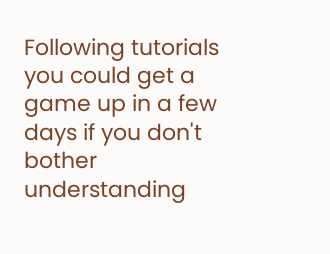Following tutorials you could get a game up in a few days if you don't bother understanding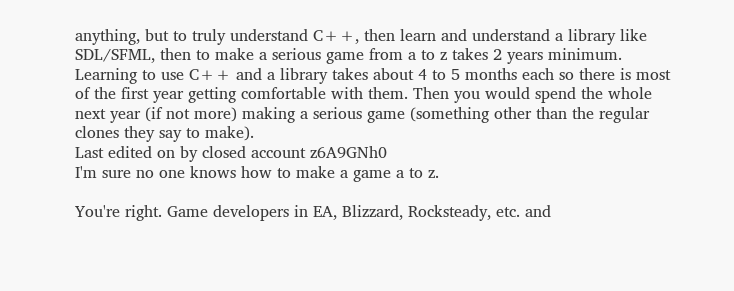anything, but to truly understand C++, then learn and understand a library like SDL/SFML, then to make a serious game from a to z takes 2 years minimum. Learning to use C++ and a library takes about 4 to 5 months each so there is most of the first year getting comfortable with them. Then you would spend the whole next year (if not more) making a serious game (something other than the regular clones they say to make).
Last edited on by closed account z6A9GNh0
I'm sure no one knows how to make a game a to z.

You're right. Game developers in EA, Blizzard, Rocksteady, etc. and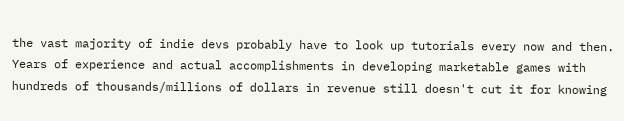the vast majority of indie devs probably have to look up tutorials every now and then. Years of experience and actual accomplishments in developing marketable games with hundreds of thousands/millions of dollars in revenue still doesn't cut it for knowing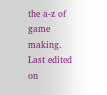the a-z of game making.
Last edited on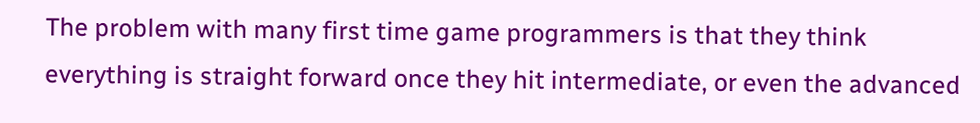The problem with many first time game programmers is that they think everything is straight forward once they hit intermediate, or even the advanced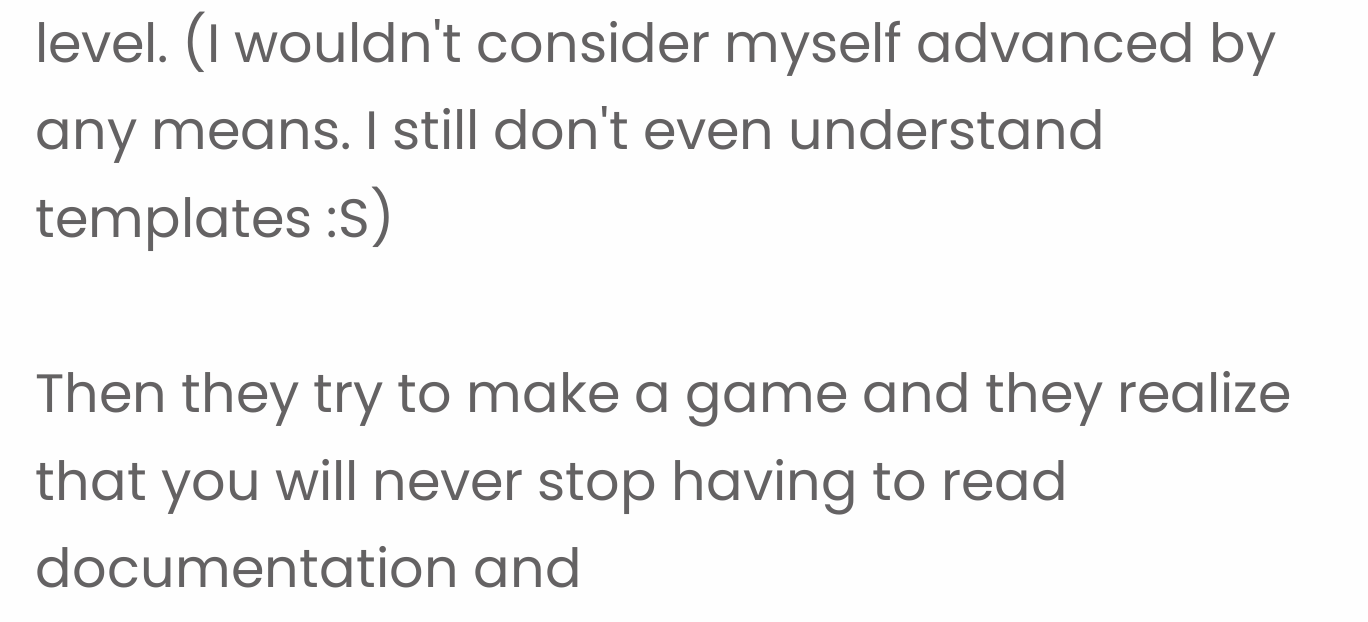level. (I wouldn't consider myself advanced by any means. I still don't even understand templates :S)

Then they try to make a game and they realize that you will never stop having to read documentation and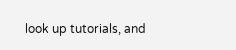look up tutorials, and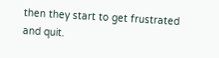then they start to get frustrated and quit.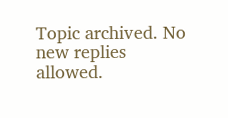Topic archived. No new replies allowed.